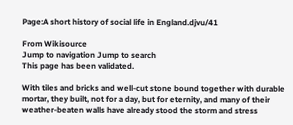Page:A short history of social life in England.djvu/41

From Wikisource
Jump to navigation Jump to search
This page has been validated.

With tiles and bricks and well-cut stone bound together with durable mortar, they built, not for a day, but for eternity, and many of their weather-beaten walls have already stood the storm and stress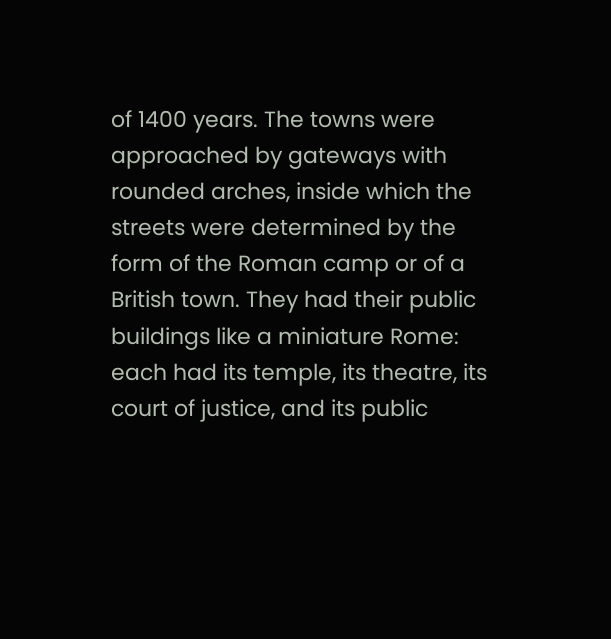of 1400 years. The towns were approached by gateways with rounded arches, inside which the streets were determined by the form of the Roman camp or of a British town. They had their public buildings like a miniature Rome: each had its temple, its theatre, its court of justice, and its public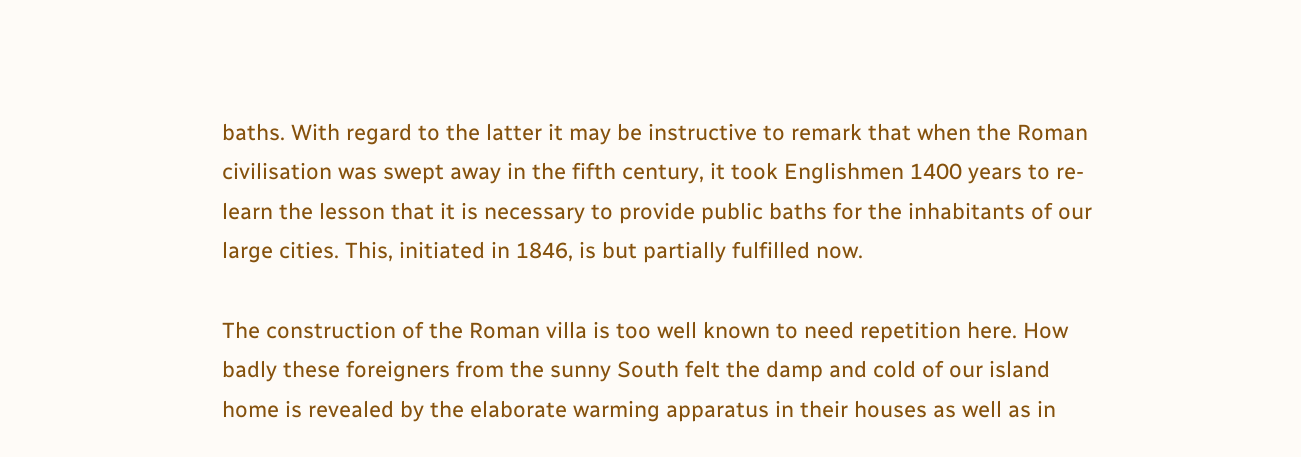baths. With regard to the latter it may be instructive to remark that when the Roman civilisation was swept away in the fifth century, it took Englishmen 1400 years to re-learn the lesson that it is necessary to provide public baths for the inhabitants of our large cities. This, initiated in 1846, is but partially fulfilled now.

The construction of the Roman villa is too well known to need repetition here. How badly these foreigners from the sunny South felt the damp and cold of our island home is revealed by the elaborate warming apparatus in their houses as well as in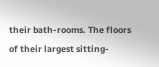their bath-rooms. The floors of their largest sitting-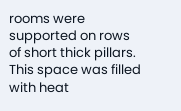rooms were supported on rows of short thick pillars. This space was filled with heat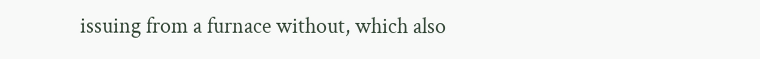issuing from a furnace without, which also